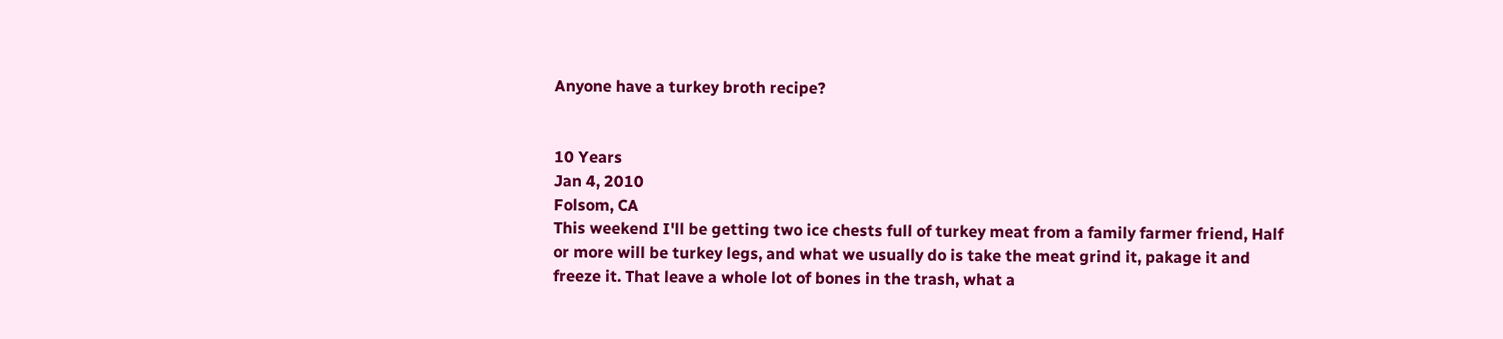Anyone have a turkey broth recipe?


10 Years
Jan 4, 2010
Folsom, CA
This weekend I'll be getting two ice chests full of turkey meat from a family farmer friend, Half or more will be turkey legs, and what we usually do is take the meat grind it, pakage it and freeze it. That leave a whole lot of bones in the trash, what a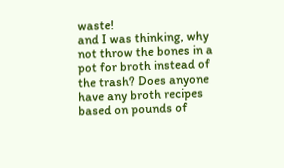waste!
and I was thinking, why not throw the bones in a pot for broth instead of the trash? Does anyone have any broth recipes based on pounds of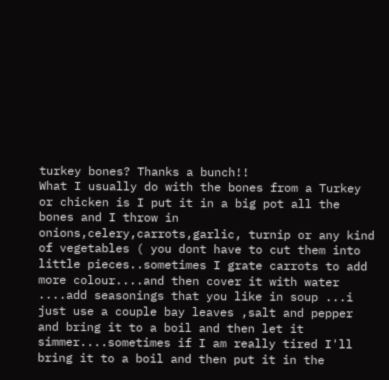turkey bones? Thanks a bunch!!
What I usually do with the bones from a Turkey or chicken is I put it in a big pot all the bones and I throw in onions,celery,carrots,garlic, turnip or any kind of vegetables ( you dont have to cut them into little pieces..sometimes I grate carrots to add more colour....and then cover it with water ....add seasonings that you like in soup ...i just use a couple bay leaves ,salt and pepper and bring it to a boil and then let it simmer....sometimes if I am really tired I'll bring it to a boil and then put it in the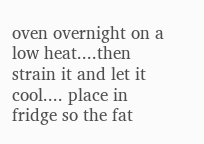oven overnight on a low heat....then strain it and let it cool.... place in fridge so the fat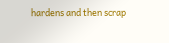hardens and then scrap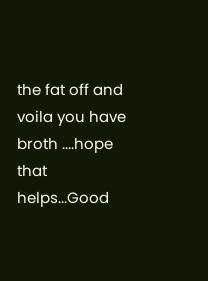the fat off and voila you have broth ....hope that helps...Good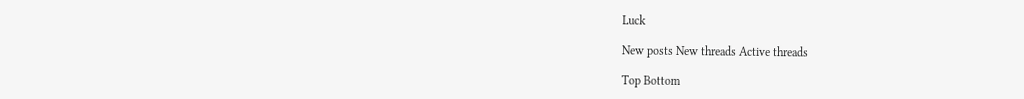Luck

New posts New threads Active threads

Top Bottom